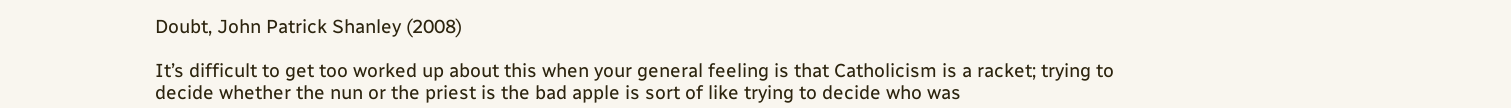Doubt, John Patrick Shanley (2008)

It’s difficult to get too worked up about this when your general feeling is that Catholicism is a racket; trying to decide whether the nun or the priest is the bad apple is sort of like trying to decide who was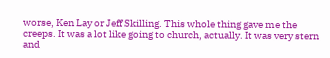worse, Ken Lay or Jeff Skilling. This whole thing gave me the creeps. It was a lot like going to church, actually. It was very stern and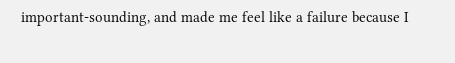important-sounding, and made me feel like a failure because I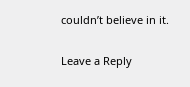couldn’t believe in it.

Leave a Reply